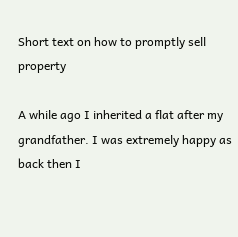Short text on how to promptly sell property

A while ago I inherited a flat after my grandfather. I was extremely happy as back then I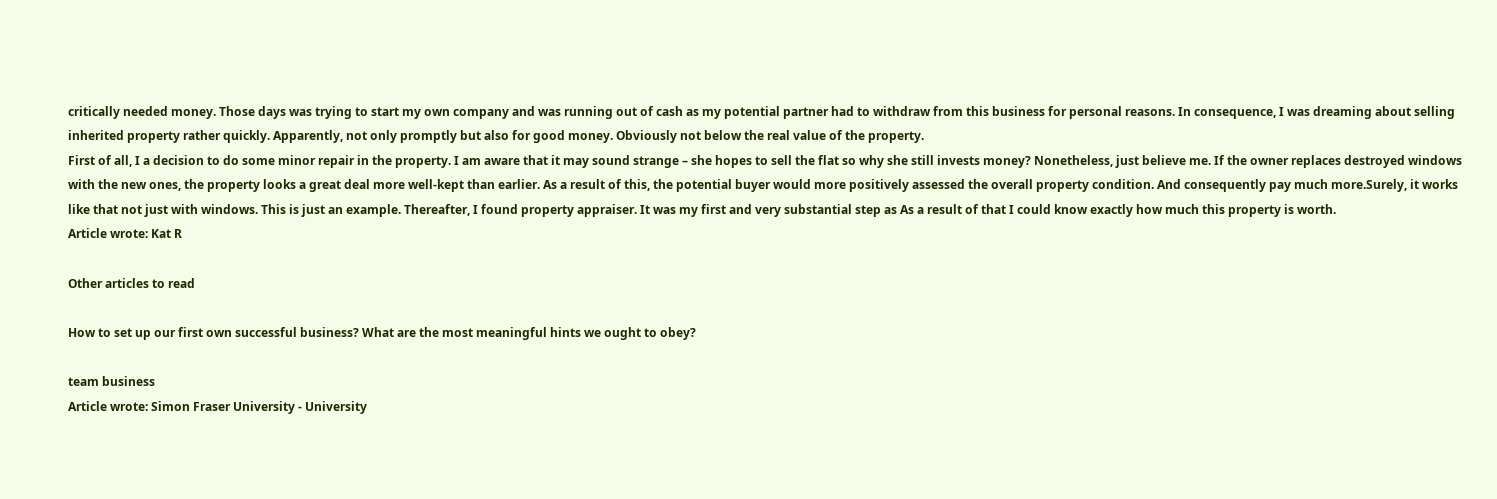critically needed money. Those days was trying to start my own company and was running out of cash as my potential partner had to withdraw from this business for personal reasons. In consequence, I was dreaming about selling inherited property rather quickly. Apparently, not only promptly but also for good money. Obviously not below the real value of the property.
First of all, I a decision to do some minor repair in the property. I am aware that it may sound strange – she hopes to sell the flat so why she still invests money? Nonetheless, just believe me. If the owner replaces destroyed windows with the new ones, the property looks a great deal more well-kept than earlier. As a result of this, the potential buyer would more positively assessed the overall property condition. And consequently pay much more.Surely, it works like that not just with windows. This is just an example. Thereafter, I found property appraiser. It was my first and very substantial step as As a result of that I could know exactly how much this property is worth.
Article wrote: Kat R

Other articles to read

How to set up our first own successful business? What are the most meaningful hints we ought to obey?

team business
Article wrote: Simon Fraser University - University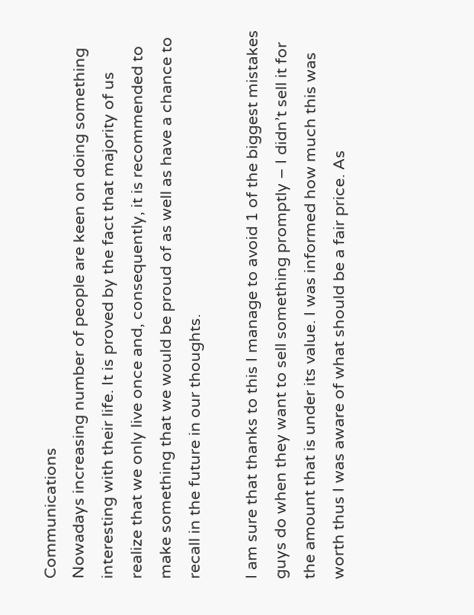Communications
Nowadays increasing number of people are keen on doing something interesting with their life. It is proved by the fact that majority of us realize that we only live once and, consequently, it is recommended to make something that we would be proud of as well as have a chance to recall in the future in our thoughts.

I am sure that thanks to this I manage to avoid 1 of the biggest mistakes guys do when they want to sell something promptly – I didn’t sell it for the amount that is under its value. I was informed how much this was worth thus I was aware of what should be a fair price. As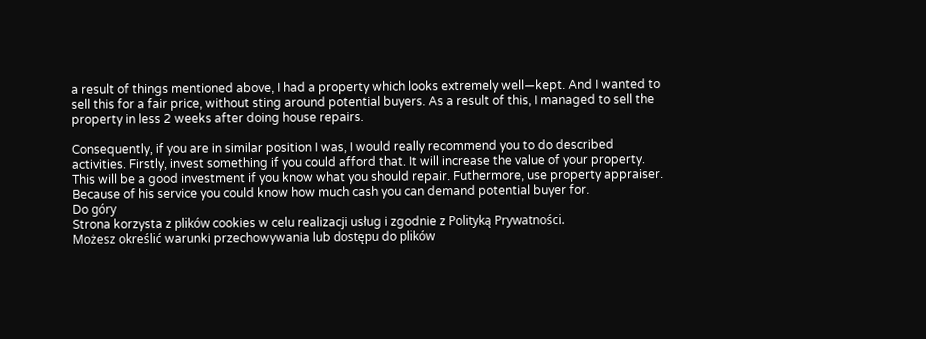a result of things mentioned above, I had a property which looks extremely well—kept. And I wanted to sell this for a fair price, without sting around potential buyers. As a result of this, I managed to sell the property in less 2 weeks after doing house repairs.

Consequently, if you are in similar position I was, I would really recommend you to do described activities. Firstly, invest something if you could afford that. It will increase the value of your property. This will be a good investment if you know what you should repair. Futhermore, use property appraiser. Because of his service you could know how much cash you can demand potential buyer for.
Do góry
Strona korzysta z plików cookies w celu realizacji usług i zgodnie z Polityką Prywatności.
Możesz określić warunki przechowywania lub dostępu do plików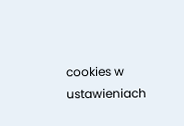cookies w ustawieniach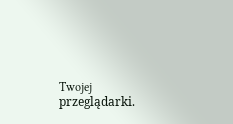Twojej przeglądarki.